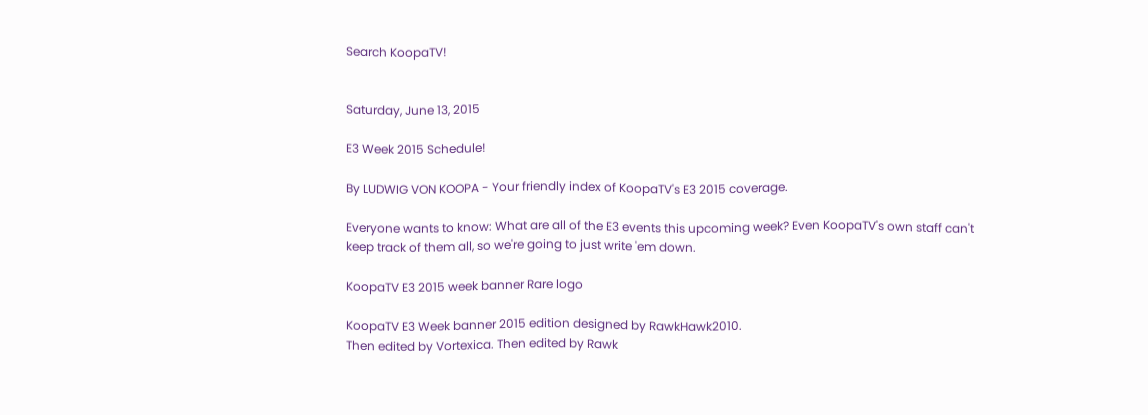Search KoopaTV!


Saturday, June 13, 2015

E3 Week 2015 Schedule!

By LUDWIG VON KOOPA - Your friendly index of KoopaTV's E3 2015 coverage.

Everyone wants to know: What are all of the E3 events this upcoming week? Even KoopaTV's own staff can't keep track of them all, so we're going to just write 'em down.

KoopaTV E3 2015 week banner Rare logo

KoopaTV E3 Week banner 2015 edition designed by RawkHawk2010.
Then edited by Vortexica. Then edited by Rawk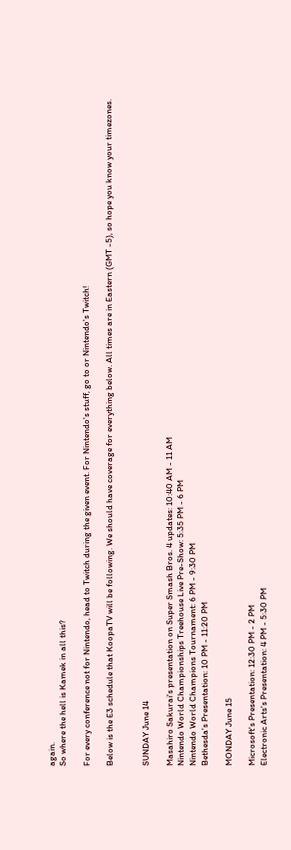again.
So where the hell is Kamek in all this?

For every conference not for Nintendo, head to Twitch during the given event. For Nintendo's stuff, go to or Nintendo's Twitch!

Below is the E3 schedule that KoopaTV will be following. We should have coverage for everything below. All times are in Eastern (GMT -5), so hope you know your timezones.


SUNDAY June 14

Masahiro Sakurai's presentation on Super Smash Bros. 4 updates: 10:40 AM - 11 AM
Nintendo World Championships Treehouse Live Pre-Show: 5:35 PM - 6 PM
Nintendo World Champions Tournament: 6 PM - 9:30 PM
Bethesda's Presentation: 10 PM - 11:20 PM

MONDAY June 15

Microsoft's Presentation: 12:30 PM - 2 PM
Electronic Arts's Presentation: 4 PM - 5:30 PM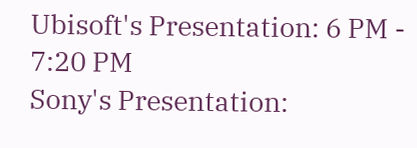Ubisoft's Presentation: 6 PM - 7:20 PM
Sony's Presentation: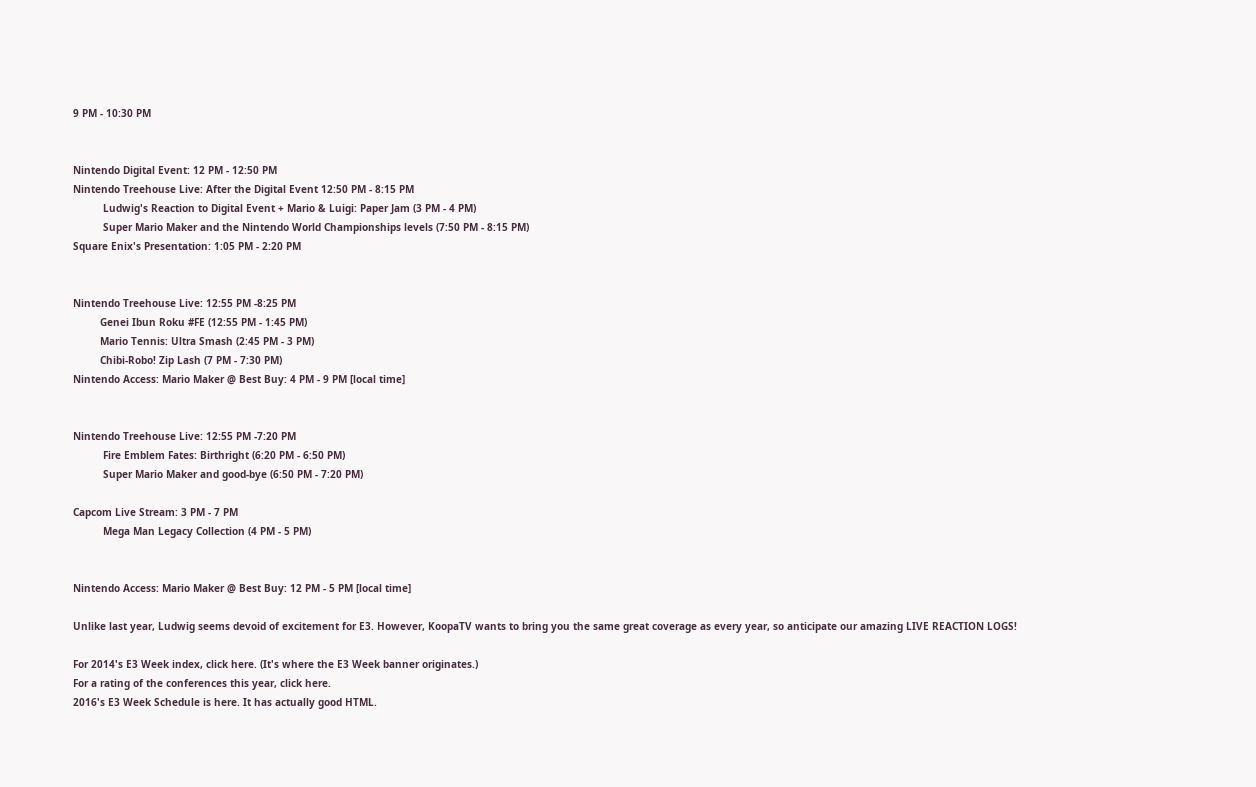9 PM - 10:30 PM


Nintendo Digital Event: 12 PM - 12:50 PM
Nintendo Treehouse Live: After the Digital Event 12:50 PM - 8:15 PM
          Ludwig's Reaction to Digital Event + Mario & Luigi: Paper Jam (3 PM - 4 PM)
          Super Mario Maker and the Nintendo World Championships levels (7:50 PM - 8:15 PM)
Square Enix's Presentation: 1:05 PM - 2:20 PM


Nintendo Treehouse Live: 12:55 PM -8:25 PM
         Genei Ibun Roku #FE (12:55 PM - 1:45 PM)
         Mario Tennis: Ultra Smash (2:45 PM - 3 PM)
         Chibi-Robo! Zip Lash (7 PM - 7:30 PM)
Nintendo Access: Mario Maker @ Best Buy: 4 PM - 9 PM [local time]


Nintendo Treehouse Live: 12:55 PM -7:20 PM
          Fire Emblem Fates: Birthright (6:20 PM - 6:50 PM)
          Super Mario Maker and good-bye (6:50 PM - 7:20 PM)

Capcom Live Stream: 3 PM - 7 PM
          Mega Man Legacy Collection (4 PM - 5 PM)


Nintendo Access: Mario Maker @ Best Buy: 12 PM - 5 PM [local time]

Unlike last year, Ludwig seems devoid of excitement for E3. However, KoopaTV wants to bring you the same great coverage as every year, so anticipate our amazing LIVE REACTION LOGS!

For 2014's E3 Week index, click here. (It's where the E3 Week banner originates.)
For a rating of the conferences this year, click here.
2016's E3 Week Schedule is here. It has actually good HTML.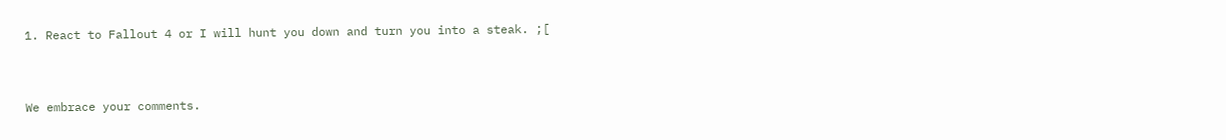1. React to Fallout 4 or I will hunt you down and turn you into a steak. ;[


We embrace your comments.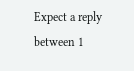Expect a reply between 1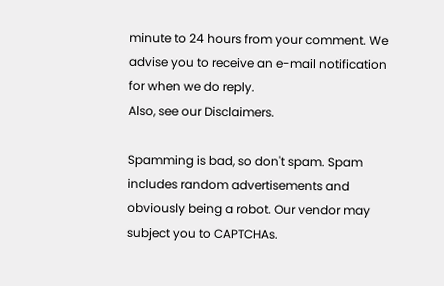minute to 24 hours from your comment. We advise you to receive an e-mail notification for when we do reply.
Also, see our Disclaimers.

Spamming is bad, so don't spam. Spam includes random advertisements and obviously being a robot. Our vendor may subject you to CAPTCHAs.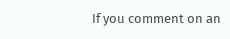If you comment on an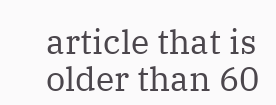article that is older than 60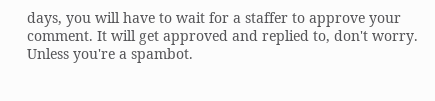days, you will have to wait for a staffer to approve your comment. It will get approved and replied to, don't worry. Unless you're a spambot.